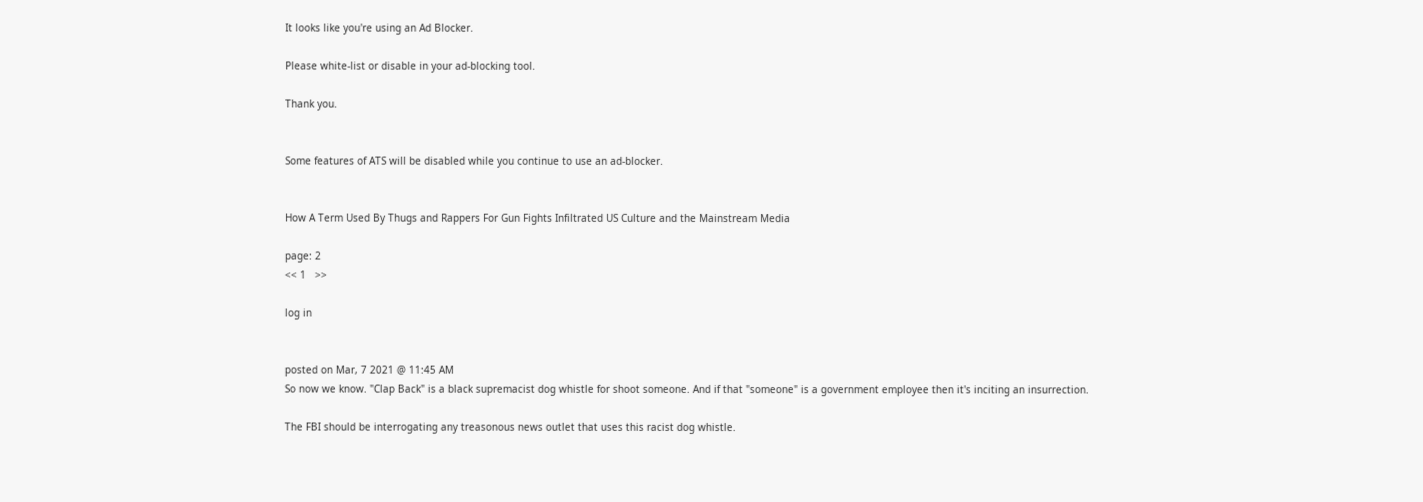It looks like you're using an Ad Blocker.

Please white-list or disable in your ad-blocking tool.

Thank you.


Some features of ATS will be disabled while you continue to use an ad-blocker.


How A Term Used By Thugs and Rappers For Gun Fights Infiltrated US Culture and the Mainstream Media

page: 2
<< 1   >>

log in


posted on Mar, 7 2021 @ 11:45 AM
So now we know. "Clap Back" is a black supremacist dog whistle for shoot someone. And if that "someone" is a government employee then it's inciting an insurrection.

The FBI should be interrogating any treasonous news outlet that uses this racist dog whistle.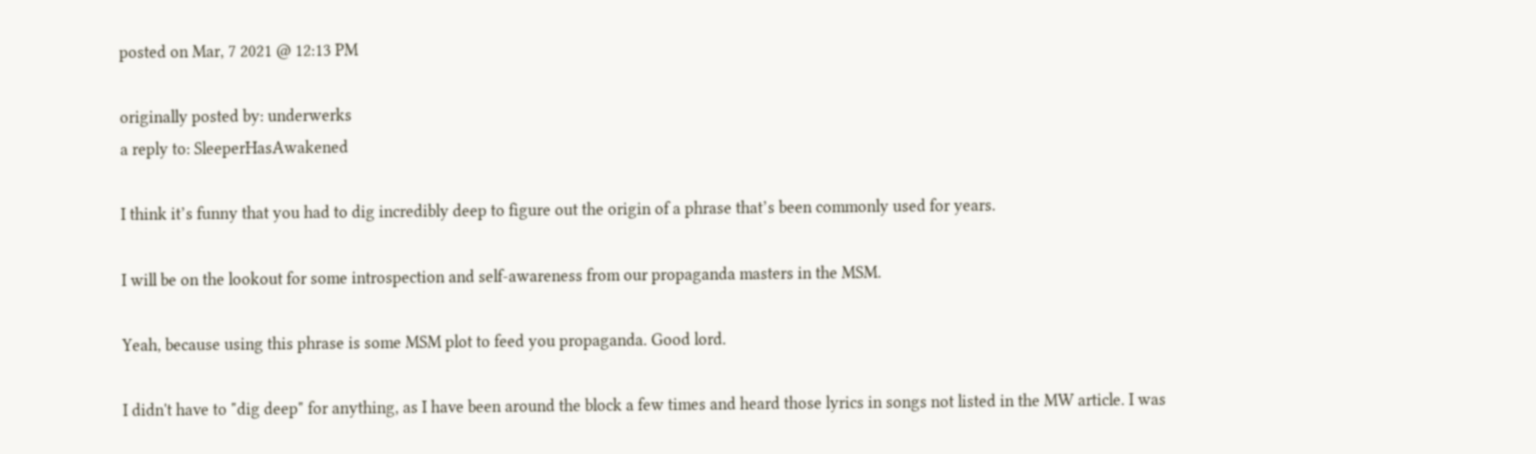posted on Mar, 7 2021 @ 12:13 PM

originally posted by: underwerks
a reply to: SleeperHasAwakened

I think it’s funny that you had to dig incredibly deep to figure out the origin of a phrase that’s been commonly used for years.

I will be on the lookout for some introspection and self-awareness from our propaganda masters in the MSM.

Yeah, because using this phrase is some MSM plot to feed you propaganda. Good lord.

I didn't have to "dig deep" for anything, as I have been around the block a few times and heard those lyrics in songs not listed in the MW article. I was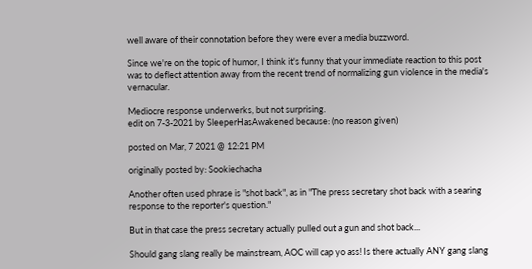well aware of their connotation before they were ever a media buzzword.

Since we're on the topic of humor, I think it's funny that your immediate reaction to this post was to deflect attention away from the recent trend of normalizing gun violence in the media's vernacular.

Mediocre response underwerks, but not surprising.
edit on 7-3-2021 by SleeperHasAwakened because: (no reason given)

posted on Mar, 7 2021 @ 12:21 PM

originally posted by: Sookiechacha

Another often used phrase is "shot back", as in "The press secretary shot back with a searing response to the reporter's question."

But in that case the press secretary actually pulled out a gun and shot back...

Should gang slang really be mainstream, AOC will cap yo ass! Is there actually ANY gang slang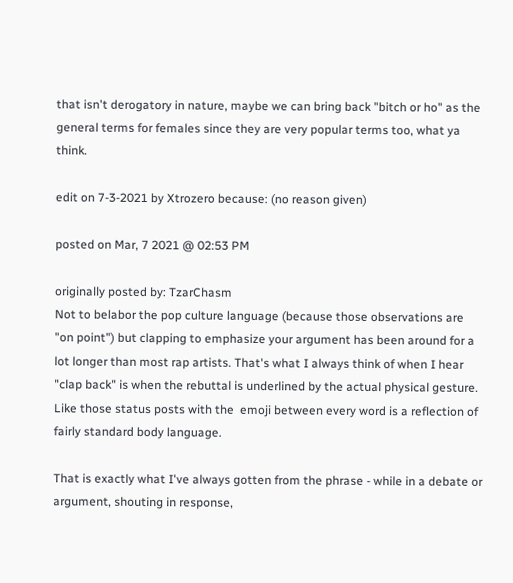that isn't derogatory in nature, maybe we can bring back "bitch or ho" as the general terms for females since they are very popular terms too, what ya think.

edit on 7-3-2021 by Xtrozero because: (no reason given)

posted on Mar, 7 2021 @ 02:53 PM

originally posted by: TzarChasm
Not to belabor the pop culture language (because those observations are "on point") but clapping to emphasize your argument has been around for a lot longer than most rap artists. That's what I always think of when I hear "clap back" is when the rebuttal is underlined by the actual physical gesture. Like those status posts with the  emoji between every word is a reflection of fairly standard body language.

That is exactly what I've always gotten from the phrase - while in a debate or argument, shouting in response,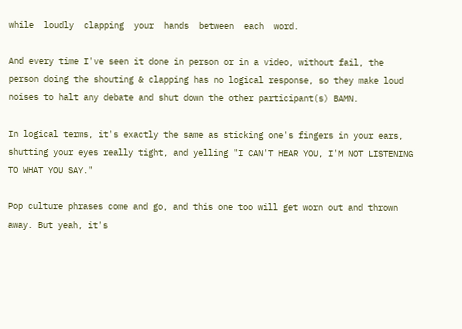while  loudly  clapping  your  hands  between  each  word.

And every time I've seen it done in person or in a video, without fail, the person doing the shouting & clapping has no logical response, so they make loud noises to halt any debate and shut down the other participant(s) BAMN.

In logical terms, it's exactly the same as sticking one's fingers in your ears, shutting your eyes really tight, and yelling "I CAN'T HEAR YOU, I'M NOT LISTENING TO WHAT YOU SAY."

Pop culture phrases come and go, and this one too will get worn out and thrown away. But yeah, it's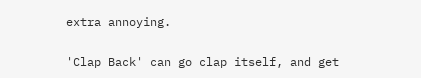extra annoying.

'Clap Back' can go clap itself, and get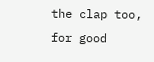the clap too, for good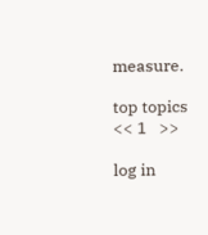measure.

top topics
<< 1   >>

log in